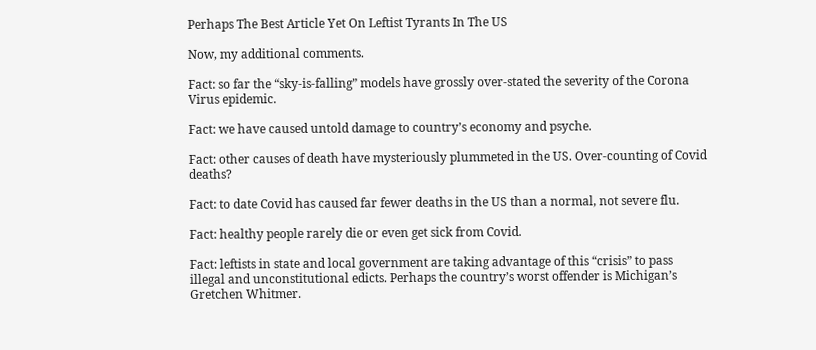Perhaps The Best Article Yet On Leftist Tyrants In The US

Now, my additional comments.

Fact: so far the “sky-is-falling” models have grossly over-stated the severity of the Corona Virus epidemic.

Fact: we have caused untold damage to country’s economy and psyche.

Fact: other causes of death have mysteriously plummeted in the US. Over-counting of Covid deaths?

Fact: to date Covid has caused far fewer deaths in the US than a normal, not severe flu.

Fact: healthy people rarely die or even get sick from Covid.

Fact: leftists in state and local government are taking advantage of this “crisis” to pass illegal and unconstitutional edicts. Perhaps the country’s worst offender is Michigan’s Gretchen Whitmer.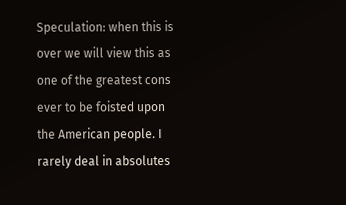Speculation: when this is over we will view this as one of the greatest cons ever to be foisted upon the American people. I rarely deal in absolutes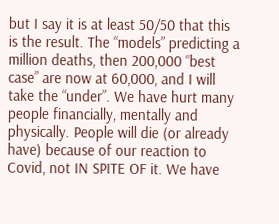but I say it is at least 50/50 that this is the result. The “models” predicting a million deaths, then 200,000 “best case” are now at 60,000, and I will take the “under”. We have hurt many people financially, mentally and physically. People will die (or already have) because of our reaction to Covid, not IN SPITE OF it. We have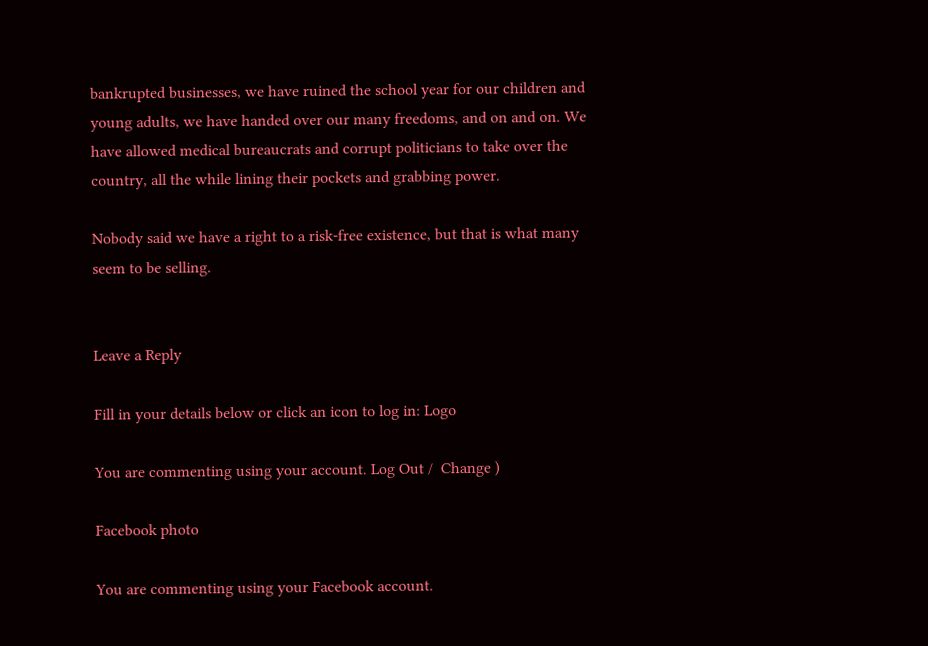bankrupted businesses, we have ruined the school year for our children and young adults, we have handed over our many freedoms, and on and on. We have allowed medical bureaucrats and corrupt politicians to take over the country, all the while lining their pockets and grabbing power.

Nobody said we have a right to a risk-free existence, but that is what many seem to be selling.


Leave a Reply

Fill in your details below or click an icon to log in: Logo

You are commenting using your account. Log Out /  Change )

Facebook photo

You are commenting using your Facebook account.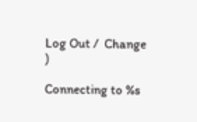Log Out /  Change )

Connecting to %s